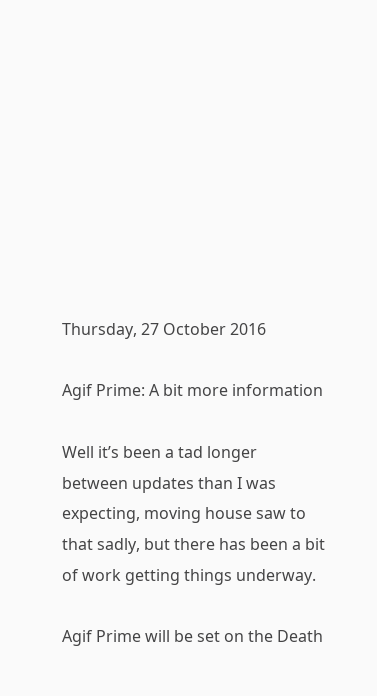Thursday, 27 October 2016

Agif Prime: A bit more information

Well it’s been a tad longer between updates than I was expecting, moving house saw to that sadly, but there has been a bit of work getting things underway.

Agif Prime will be set on the Death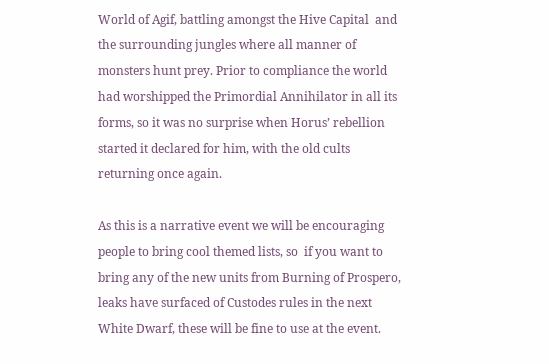World of Agif, battling amongst the Hive Capital  and the surrounding jungles where all manner of monsters hunt prey. Prior to compliance the world had worshipped the Primordial Annihilator in all its forms, so it was no surprise when Horus’ rebellion started it declared for him, with the old cults returning once again.

As this is a narrative event we will be encouraging people to bring cool themed lists, so  if you want to bring any of the new units from Burning of Prospero, leaks have surfaced of Custodes rules in the next White Dwarf, these will be fine to use at the event.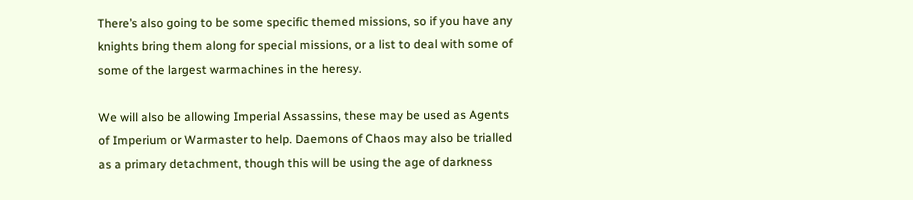There’s also going to be some specific themed missions, so if you have any knights bring them along for special missions, or a list to deal with some of some of the largest warmachines in the heresy.

We will also be allowing Imperial Assassins, these may be used as Agents of Imperium or Warmaster to help. Daemons of Chaos may also be trialled as a primary detachment, though this will be using the age of darkness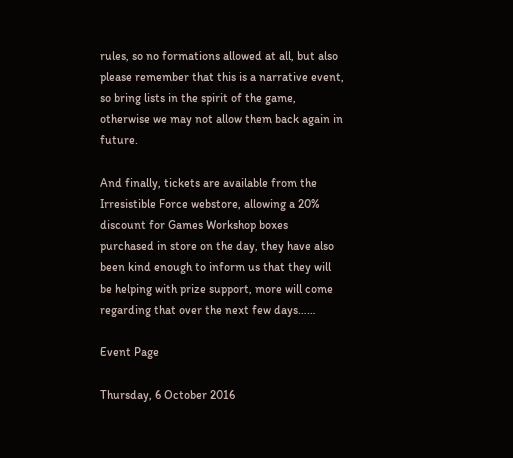rules, so no formations allowed at all, but also please remember that this is a narrative event, so bring lists in the spirit of the game, otherwise we may not allow them back again in future.

And finally, tickets are available from the Irresistible Force webstore, allowing a 20% discount for Games Workshop boxes purchased in store on the day, they have also been kind enough to inform us that they will be helping with prize support, more will come regarding that over the next few days……

Event Page

Thursday, 6 October 2016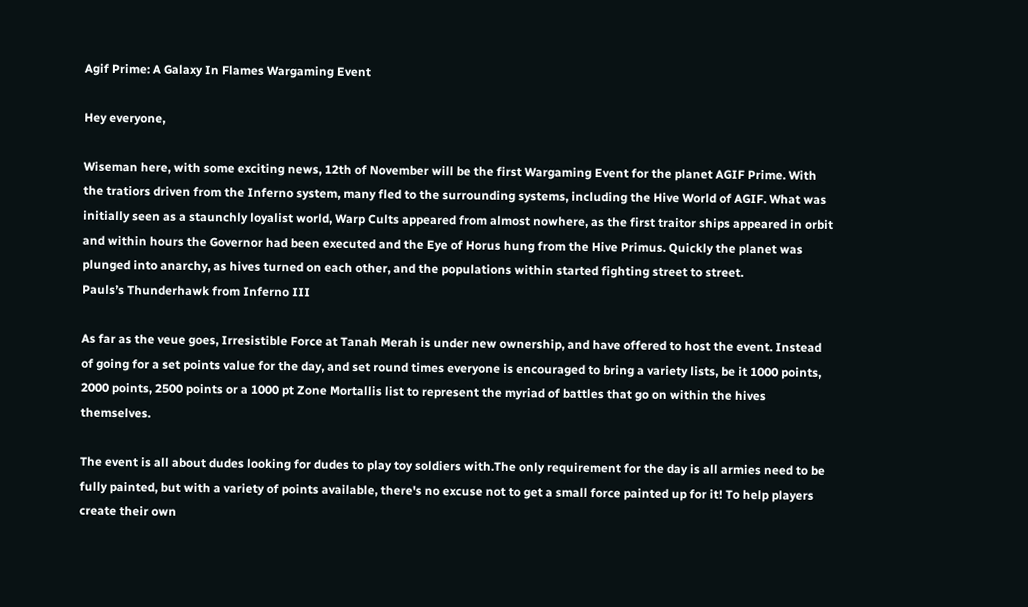Agif Prime: A Galaxy In Flames Wargaming Event

Hey everyone,

Wiseman here, with some exciting news, 12th of November will be the first Wargaming Event for the planet AGIF Prime. With the tratiors driven from the Inferno system, many fled to the surrounding systems, including the Hive World of AGIF. What was initially seen as a staunchly loyalist world, Warp Cults appeared from almost nowhere, as the first traitor ships appeared in orbit and within hours the Governor had been executed and the Eye of Horus hung from the Hive Primus. Quickly the planet was plunged into anarchy, as hives turned on each other, and the populations within started fighting street to street.
Pauls’s Thunderhawk from Inferno III

As far as the veue goes, Irresistible Force at Tanah Merah is under new ownership, and have offered to host the event. Instead of going for a set points value for the day, and set round times everyone is encouraged to bring a variety lists, be it 1000 points, 2000 points, 2500 points or a 1000 pt Zone Mortallis list to represent the myriad of battles that go on within the hives themselves.

The event is all about dudes looking for dudes to play toy soldiers with.The only requirement for the day is all armies need to be fully painted, but with a variety of points available, there's no excuse not to get a small force painted up for it! To help players create their own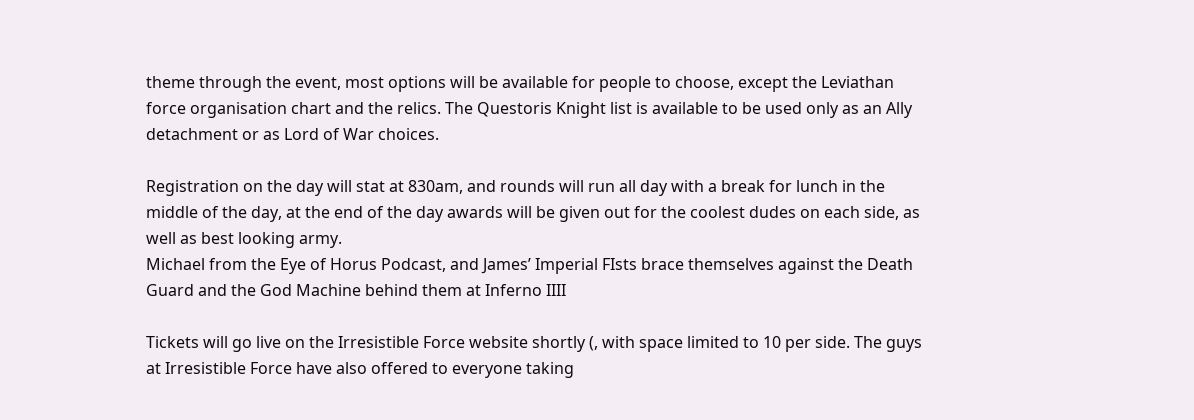theme through the event, most options will be available for people to choose, except the Leviathan force organisation chart and the relics. The Questoris Knight list is available to be used only as an Ally detachment or as Lord of War choices.

Registration on the day will stat at 830am, and rounds will run all day with a break for lunch in the middle of the day, at the end of the day awards will be given out for the coolest dudes on each side, as well as best looking army.
Michael from the Eye of Horus Podcast, and James’ Imperial FIsts brace themselves against the Death Guard and the God Machine behind them at Inferno IIII

Tickets will go live on the Irresistible Force website shortly (, with space limited to 10 per side. The guys at Irresistible Force have also offered to everyone taking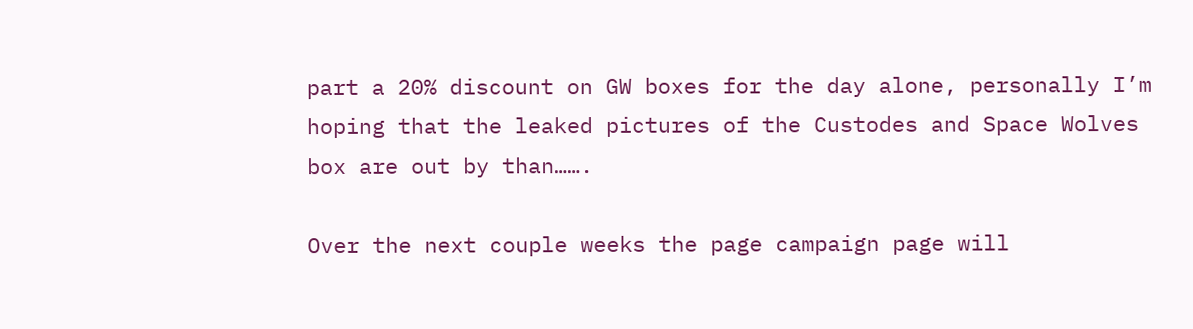part a 20% discount on GW boxes for the day alone, personally I’m hoping that the leaked pictures of the Custodes and Space Wolves box are out by than…….

Over the next couple weeks the page campaign page will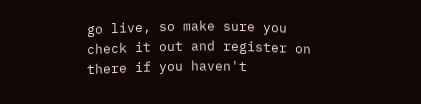go live, so make sure you check it out and register on there if you haven't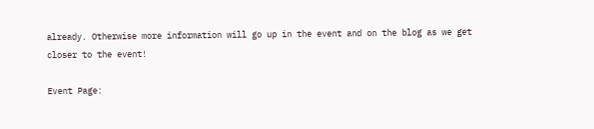already. Otherwise more information will go up in the event and on the blog as we get closer to the event!

Event Page: